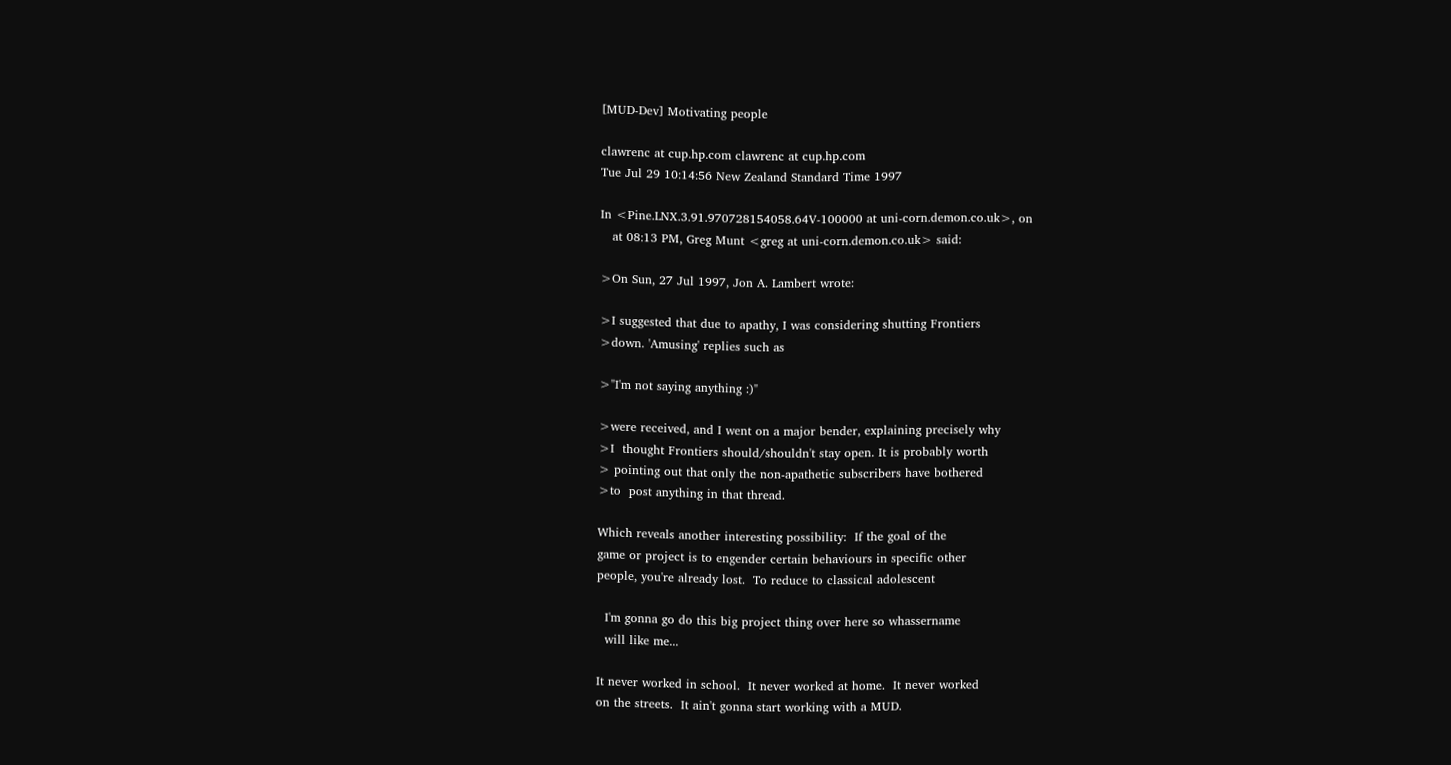[MUD-Dev] Motivating people

clawrenc at cup.hp.com clawrenc at cup.hp.com
Tue Jul 29 10:14:56 New Zealand Standard Time 1997

In <Pine.LNX.3.91.970728154058.64V-100000 at uni-corn.demon.co.uk>, on
   at 08:13 PM, Greg Munt <greg at uni-corn.demon.co.uk> said:

>On Sun, 27 Jul 1997, Jon A. Lambert wrote:

>I suggested that due to apathy, I was considering shutting Frontiers
>down. 'Amusing' replies such as

>"I'm not saying anything :)"

>were received, and I went on a major bender, explaining precisely why
>I  thought Frontiers should/shouldn't stay open. It is probably worth
> pointing out that only the non-apathetic subscribers have bothered
>to  post anything in that thread.

Which reveals another interesting possibility:  If the goal of the
game or project is to engender certain behaviours in specific other
people, you're already lost.  To reduce to classical adolescent

  I'm gonna go do this big project thing over here so whassername
  will like me...

It never worked in school.  It never worked at home.  It never worked
on the streets.  It ain't gonna start working with a MUD.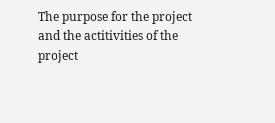The purpose for the project and the actitivities of the project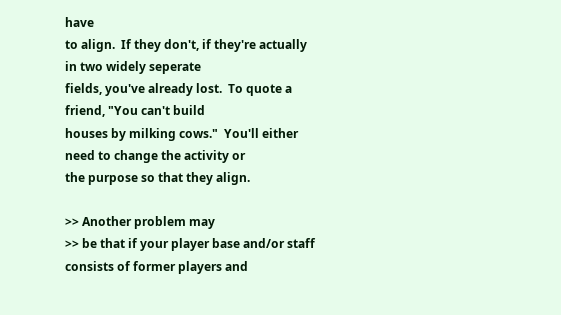have
to align.  If they don't, if they're actually in two widely seperate
fields, you've already lost.  To quote a friend, "You can't build
houses by milking cows."  You'll either need to change the activity or
the purpose so that they align.

>> Another problem may
>> be that if your player base and/or staff consists of former players and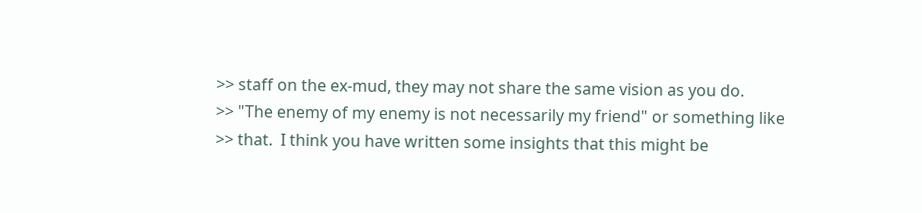>> staff on the ex-mud, they may not share the same vision as you do.
>> "The enemy of my enemy is not necessarily my friend" or something like
>> that.  I think you have written some insights that this might be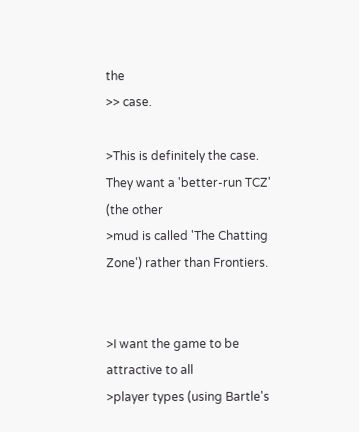the
>> case.

>This is definitely the case. They want a 'better-run TCZ' (the other
>mud is called 'The Chatting Zone') rather than Frontiers.


>I want the game to be attractive to all
>player types (using Bartle's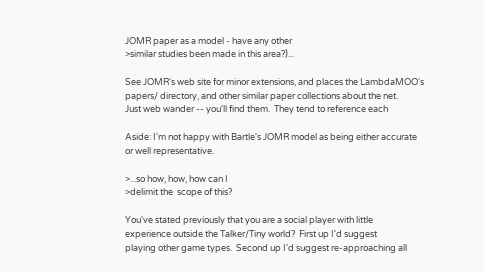JOMR paper as a model - have any other
>similar studies been made in this area?)...

See JOMR's web site for minor extensions, and places the LambdaMOO's
papers/ directory, and other similar paper collections about the net.
Just web wander -- you'll find them.  They tend to reference each

Aside: I'm not happy with Bartle's JOMR model as being either accurate
or well representative.

>...so how, how, how can I
>delimit the  scope of this?

You've stated previously that you are a social player with little
experience outside the Talker/Tiny world?  First up I'd suggest
playing other game types.  Second up I'd suggest re-approaching all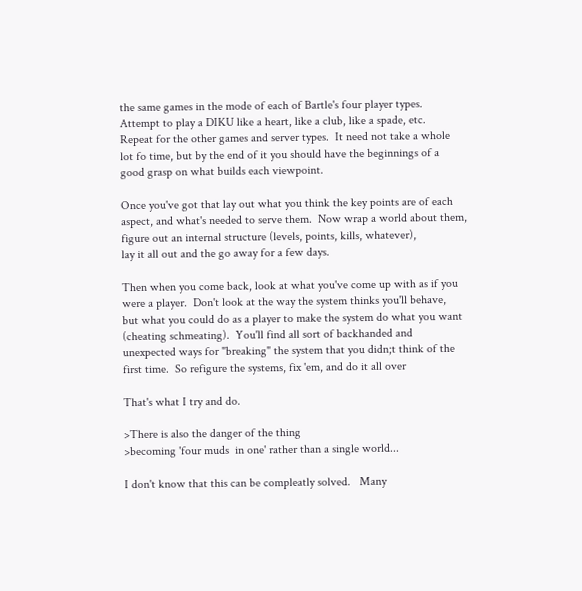the same games in the mode of each of Bartle's four player types.
Attempt to play a DIKU like a heart, like a club, like a spade, etc.
Repeat for the other games and server types.  It need not take a whole
lot fo time, but by the end of it you should have the beginnings of a
good grasp on what builds each viewpoint.

Once you've got that lay out what you think the key points are of each
aspect, and what's needed to serve them.  Now wrap a world about them,
figure out an internal structure (levels, points, kills, whatever),
lay it all out and the go away for a few days.

Then when you come back, look at what you've come up with as if you
were a player.  Don't look at the way the system thinks you'll behave,
but what you could do as a player to make the system do what you want
(cheating schmeating).  You'll find all sort of backhanded and
unexpected ways for "breaking" the system that you didn;t think of the
first time.  So refigure the systems, fix 'em, and do it all over

That's what I try and do.

>There is also the danger of the thing
>becoming 'four muds  in one' rather than a single world...

I don't know that this can be compleatly solved.   Many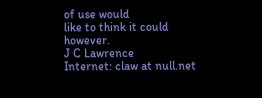of use would
like to think it could however.
J C Lawrence                           Internet: claw at null.net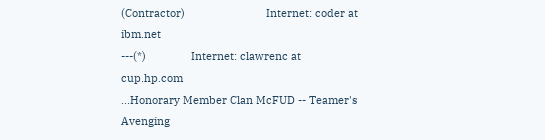(Contractor)                           Internet: coder at ibm.net
---(*)               Internet: clawrenc at cup.hp.com
...Honorary Member Clan McFUD -- Teamer's Avenging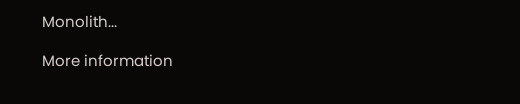Monolith...

More information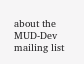about the MUD-Dev mailing list